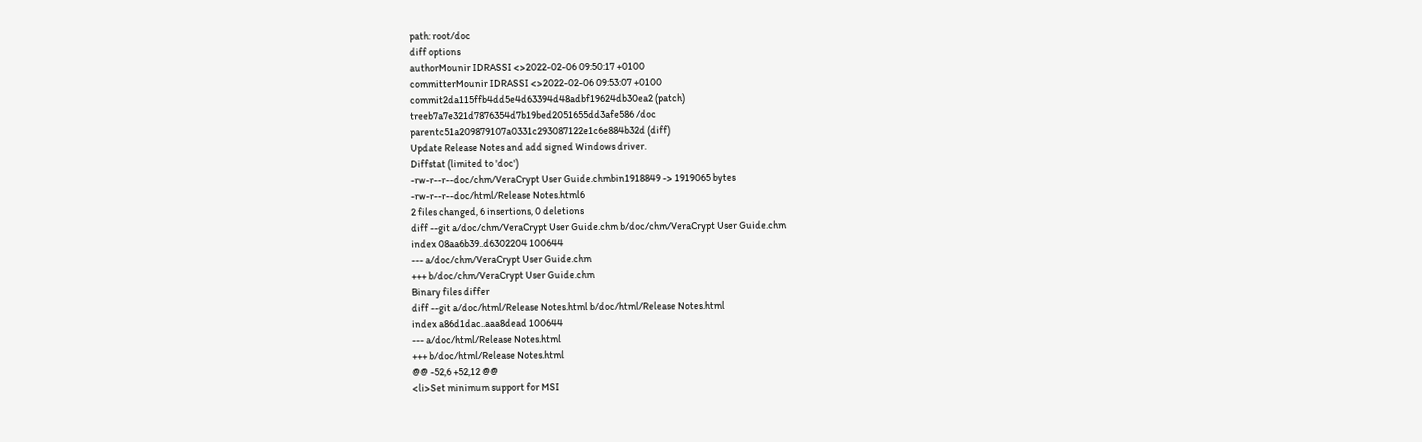path: root/doc
diff options
authorMounir IDRASSI <>2022-02-06 09:50:17 +0100
committerMounir IDRASSI <>2022-02-06 09:53:07 +0100
commit2da115ffb4dd5e4d63394d48adbf19624db30ea2 (patch)
treeb7a7e321d7876354d7b19bed2051655dd3afe586 /doc
parentc51a209879107a0331c293087122e1c6e884b32d (diff)
Update Release Notes and add signed Windows driver.
Diffstat (limited to 'doc')
-rw-r--r--doc/chm/VeraCrypt User Guide.chmbin1918849 -> 1919065 bytes
-rw-r--r--doc/html/Release Notes.html6
2 files changed, 6 insertions, 0 deletions
diff --git a/doc/chm/VeraCrypt User Guide.chm b/doc/chm/VeraCrypt User Guide.chm
index 08aa6b39..d6302204 100644
--- a/doc/chm/VeraCrypt User Guide.chm
+++ b/doc/chm/VeraCrypt User Guide.chm
Binary files differ
diff --git a/doc/html/Release Notes.html b/doc/html/Release Notes.html
index a86d1dac..aaa8dead 100644
--- a/doc/html/Release Notes.html
+++ b/doc/html/Release Notes.html
@@ -52,6 +52,12 @@
<li>Set minimum support for MSI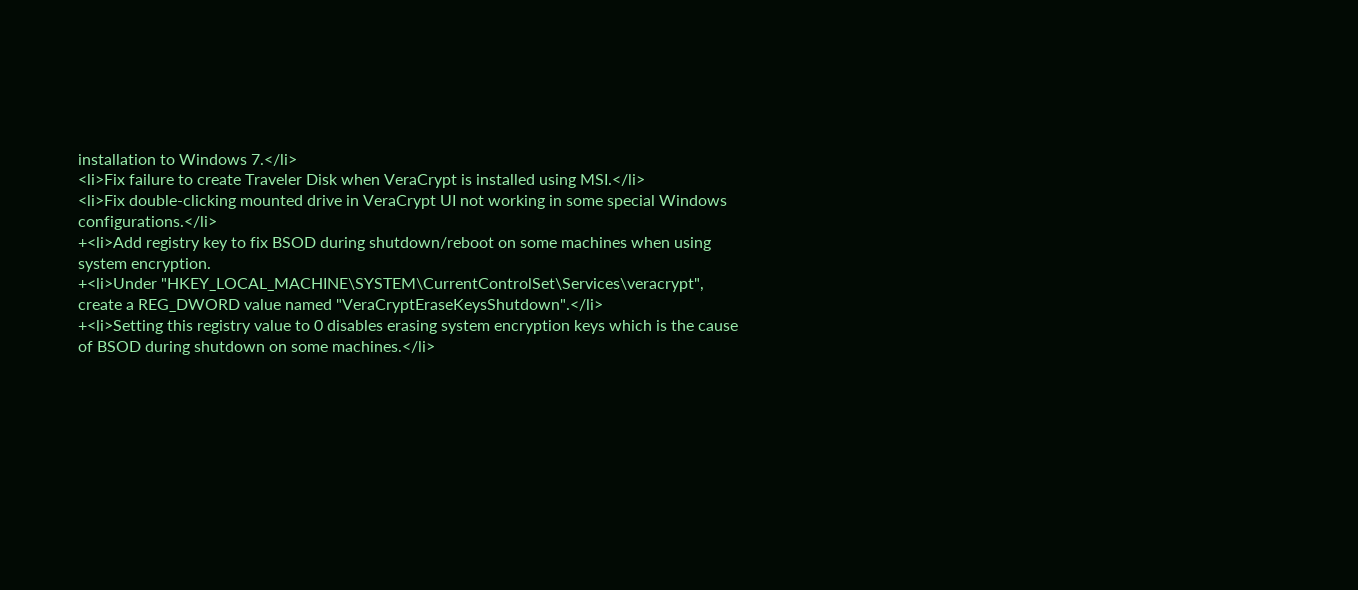installation to Windows 7.</li>
<li>Fix failure to create Traveler Disk when VeraCrypt is installed using MSI.</li>
<li>Fix double-clicking mounted drive in VeraCrypt UI not working in some special Windows configurations.</li>
+<li>Add registry key to fix BSOD during shutdown/reboot on some machines when using system encryption.
+<li>Under "HKEY_LOCAL_MACHINE\SYSTEM\CurrentControlSet\Services\veracrypt", create a REG_DWORD value named "VeraCryptEraseKeysShutdown".</li>
+<li>Setting this registry value to 0 disables erasing system encryption keys which is the cause of BSOD during shutdown on some machines.</li>